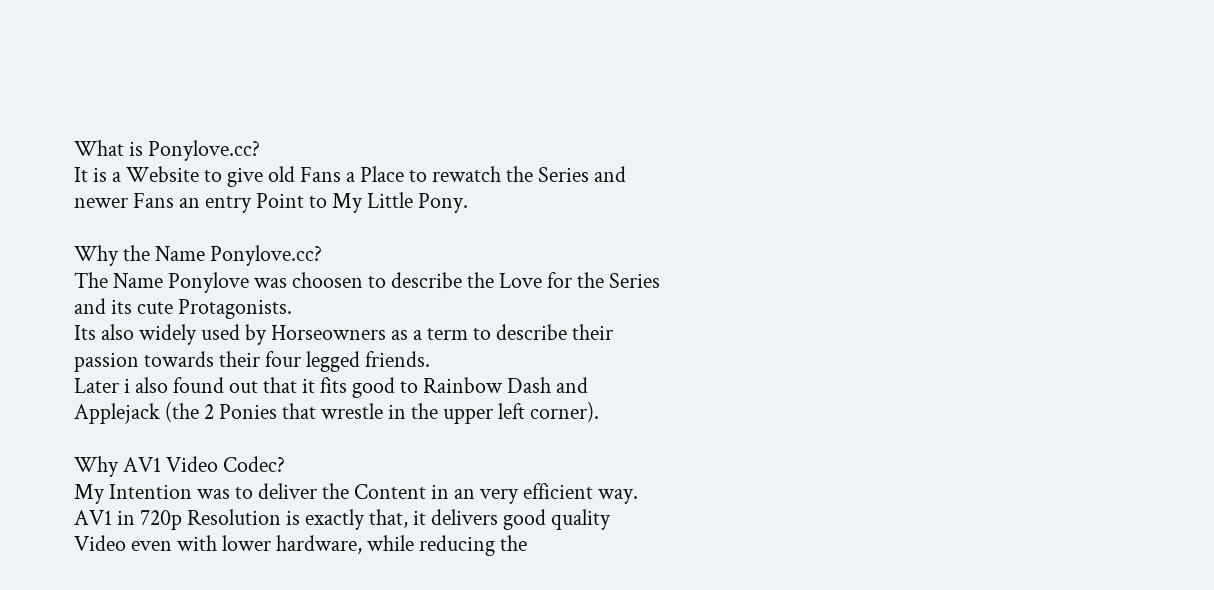What is Ponylove.cc?
It is a Website to give old Fans a Place to rewatch the Series and newer Fans an entry Point to My Little Pony.

Why the Name Ponylove.cc?
The Name Ponylove was choosen to describe the Love for the Series and its cute Protagonists.
Its also widely used by Horseowners as a term to describe their passion towards their four legged friends.
Later i also found out that it fits good to Rainbow Dash and Applejack (the 2 Ponies that wrestle in the upper left corner).

Why AV1 Video Codec?
My Intention was to deliver the Content in an very efficient way.
AV1 in 720p Resolution is exactly that, it delivers good quality Video even with lower hardware, while reducing the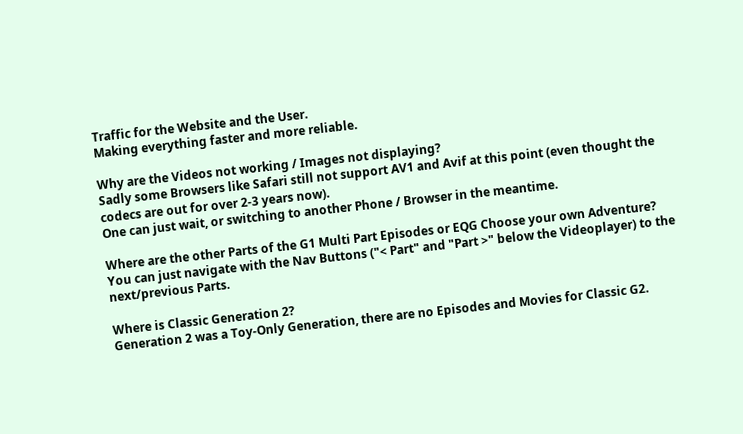Traffic for the Website and the User.
Making everything faster and more reliable.

Why are the Videos not working / Images not displaying?
Sadly some Browsers like Safari still not support AV1 and Avif at this point (even thought the codecs are out for over 2-3 years now).
One can just wait, or switching to another Phone / Browser in the meantime.

Where are the other Parts of the G1 Multi Part Episodes or EQG Choose your own Adventure?
You can just navigate with the Nav Buttons ("< Part" and "Part >" below the Videoplayer) to the next/previous Parts.

Where is Classic Generation 2?
Generation 2 was a Toy-Only Generation, there are no Episodes and Movies for Classic G2.